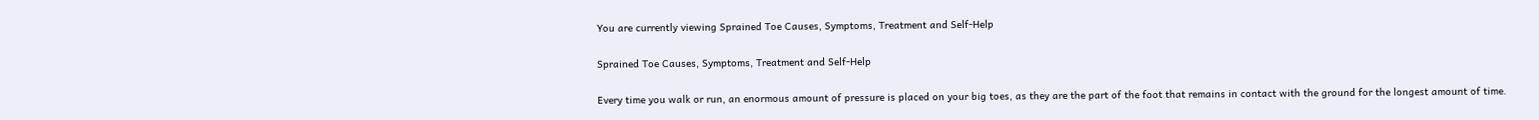You are currently viewing Sprained Toe Causes, Symptoms, Treatment and Self-Help

Sprained Toe Causes, Symptoms, Treatment and Self-Help

Every time you walk or run, an enormous amount of pressure is placed on your big toes, as they are the part of the foot that remains in contact with the ground for the longest amount of time.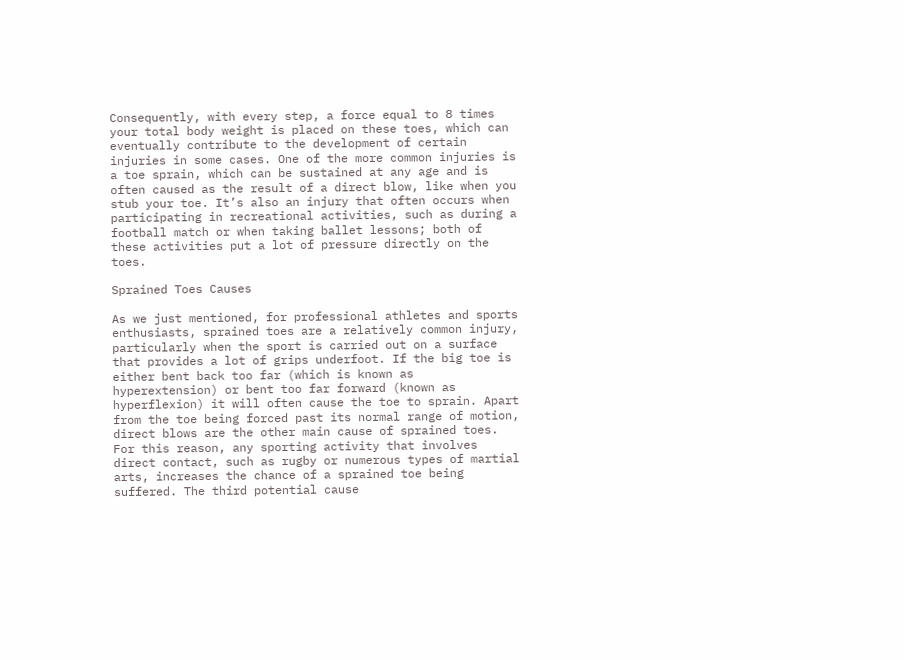Consequently, with every step, a force equal to 8 times your total body weight is placed on these toes, which can eventually contribute to the development of certain injuries in some cases. One of the more common injuries is a toe sprain, which can be sustained at any age and is often caused as the result of a direct blow, like when you stub your toe. It’s also an injury that often occurs when participating in recreational activities, such as during a football match or when taking ballet lessons; both of these activities put a lot of pressure directly on the toes.

Sprained Toes Causes

As we just mentioned, for professional athletes and sports enthusiasts, sprained toes are a relatively common injury, particularly when the sport is carried out on a surface that provides a lot of grips underfoot. If the big toe is either bent back too far (which is known as hyperextension) or bent too far forward (known as hyperflexion) it will often cause the toe to sprain. Apart from the toe being forced past its normal range of motion, direct blows are the other main cause of sprained toes. For this reason, any sporting activity that involves direct contact, such as rugby or numerous types of martial arts, increases the chance of a sprained toe being suffered. The third potential cause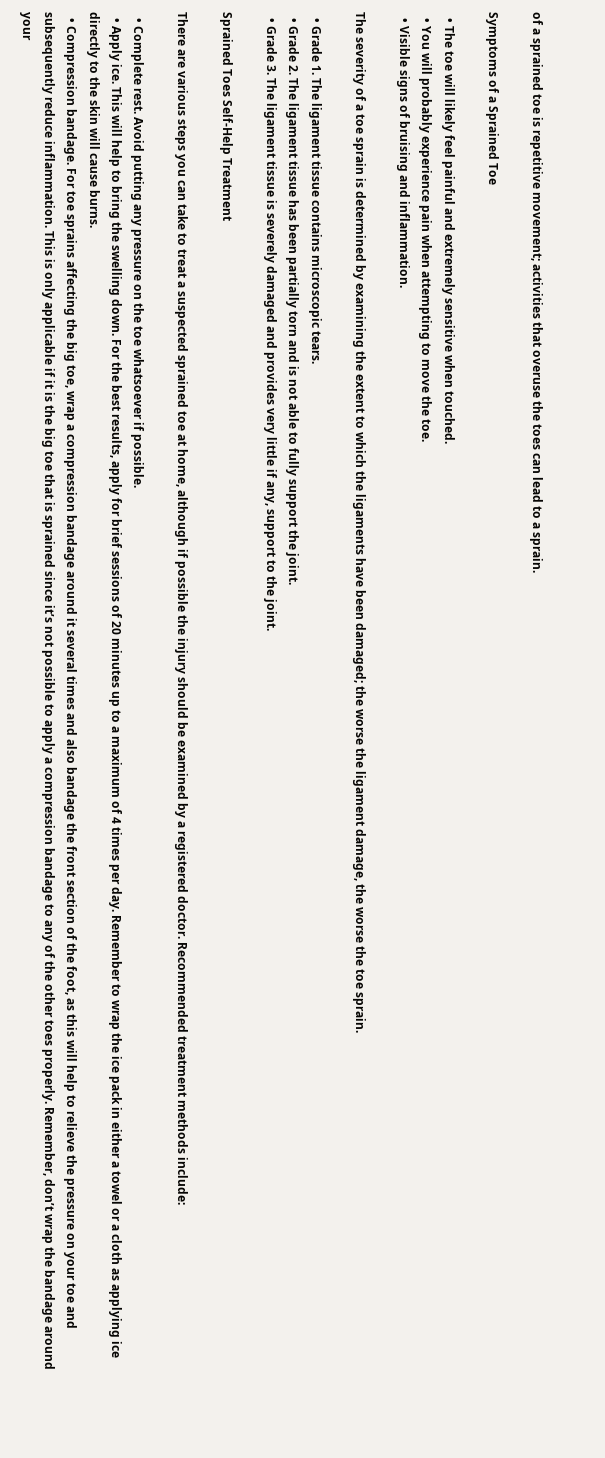of a sprained toe is repetitive movement; activities that overuse the toes can lead to a sprain.

Symptoms of a Sprained Toe

  • The toe will likely feel painful and extremely sensitive when touched.
  • You will probably experience pain when attempting to move the toe.
  • Visible signs of bruising and inflammation.

The severity of a toe sprain is determined by examining the extent to which the ligaments have been damaged; the worse the ligament damage, the worse the toe sprain.

  • Grade 1. The ligament tissue contains microscopic tears.
  • Grade 2. The ligament tissue has been partially torn and is not able to fully support the joint.
  • Grade 3. The ligament tissue is severely damaged and provides very little if any, support to the joint.

Sprained Toes Self-Help Treatment

There are various steps you can take to treat a suspected sprained toe at home, although if possible the injury should be examined by a registered doctor. Recommended treatment methods include:

  • Complete rest. Avoid putting any pressure on the toe whatsoever if possible.
  • Apply ice. This will help to bring the swelling down. For the best results, apply for brief sessions of 20 minutes up to a maximum of 4 times per day. Remember to wrap the ice pack in either a towel or a cloth as applying ice directly to the skin will cause burns.
  • Compression bandage. For toe sprains affecting the big toe, wrap a compression bandage around it several times and also bandage the front section of the foot, as this will help to relieve the pressure on your toe and subsequently reduce inflammation. This is only applicable if it is the big toe that is sprained since it’s not possible to apply a compression bandage to any of the other toes properly. Remember, don’t wrap the bandage around your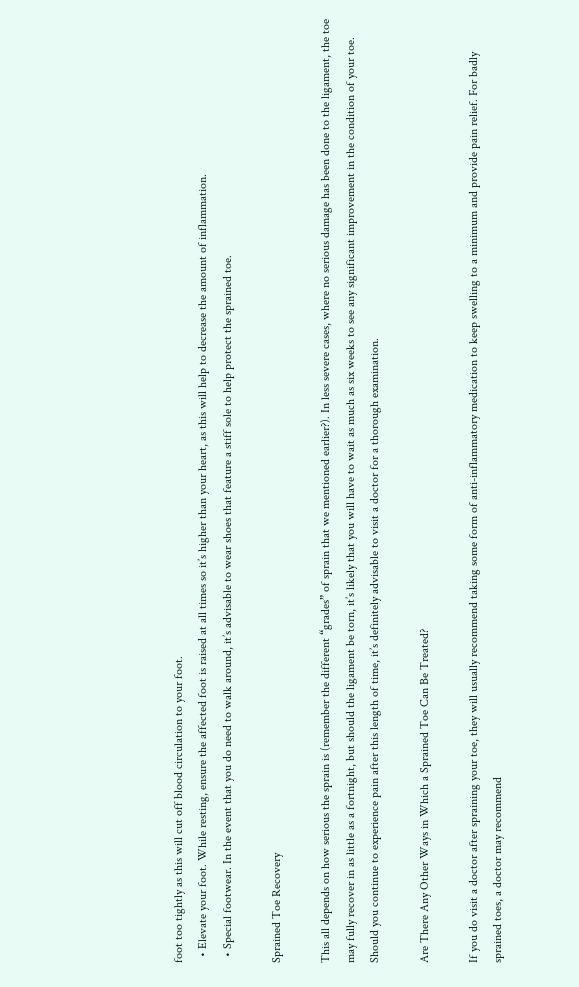foot too tightly as this will cut off blood circulation to your foot.
  • Elevate your foot. While resting, ensure the affected foot is raised at all times so it’s higher than your heart, as this will help to decrease the amount of inflammation.
  • Special footwear. In the event that you do need to walk around, it’s advisable to wear shoes that feature a stiff sole to help protect the sprained toe.

Sprained Toe Recovery

This all depends on how serious the sprain is (remember the different “grades” of sprain that we mentioned earlier?). In less severe cases, where no serious damage has been done to the ligament, the toe may fully recover in as little as a fortnight, but should the ligament be torn, it’s likely that you will have to wait as much as six weeks to see any significant improvement in the condition of your toe. Should you continue to experience pain after this length of time, it’s definitely advisable to visit a doctor for a thorough examination.

Are There Any Other Ways in Which a Sprained Toe Can Be Treated?

If you do visit a doctor after spraining your toe, they will usually recommend taking some form of anti-inflammatory medication to keep swelling to a minimum and provide pain relief. For badly sprained toes, a doctor may recommend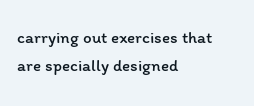carrying out exercises that are specially designed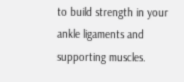to build strength in your ankle ligaments and supporting muscles.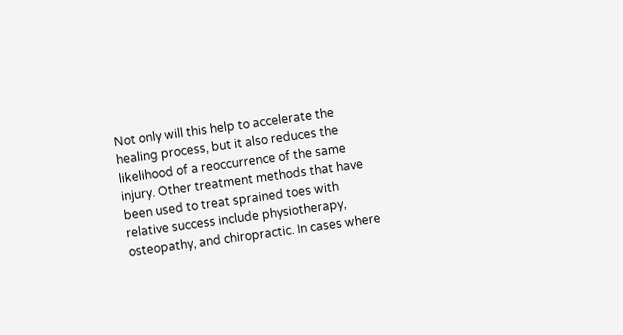Not only will this help to accelerate the healing process, but it also reduces the likelihood of a reoccurrence of the same injury. Other treatment methods that have been used to treat sprained toes with relative success include physiotherapy, osteopathy, and chiropractic. In cases where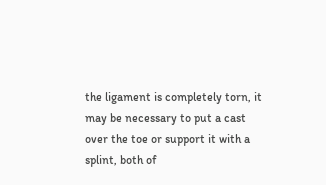the ligament is completely torn, it may be necessary to put a cast over the toe or support it with a splint, both of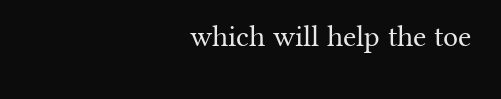which will help the toe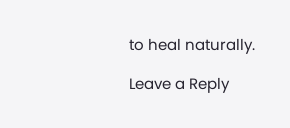to heal naturally.

Leave a Reply